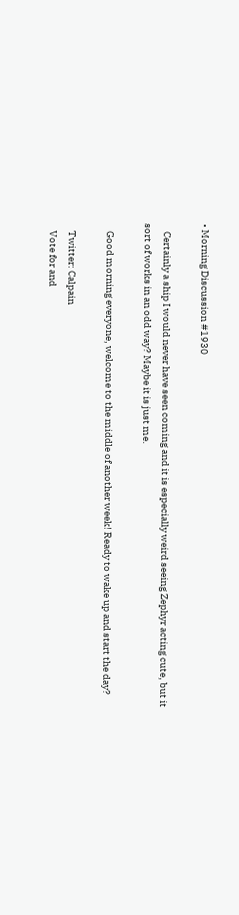• Morning Discussion #1930

    Certainly a ship I would never have seen coming and it is especially weird seeing Zephyr acting cute, but it sort of works in an odd way? Maybe it is just me.

    Good morning everyone, welcome to the middle of another week! Ready to wake up and start the day?

    Twitter: Calpain
    Vote for and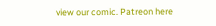view our comic. Patreon here